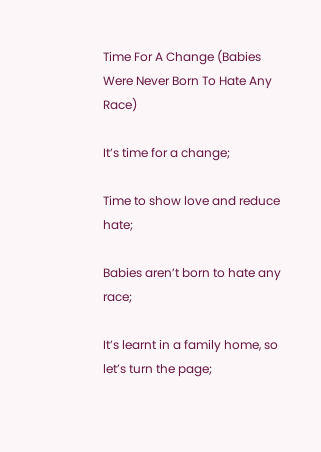Time For A Change (Babies Were Never Born To Hate Any Race)

It’s time for a change;

Time to show love and reduce hate;

Babies aren’t born to hate any race;

It’s learnt in a family home, so let’s turn the page;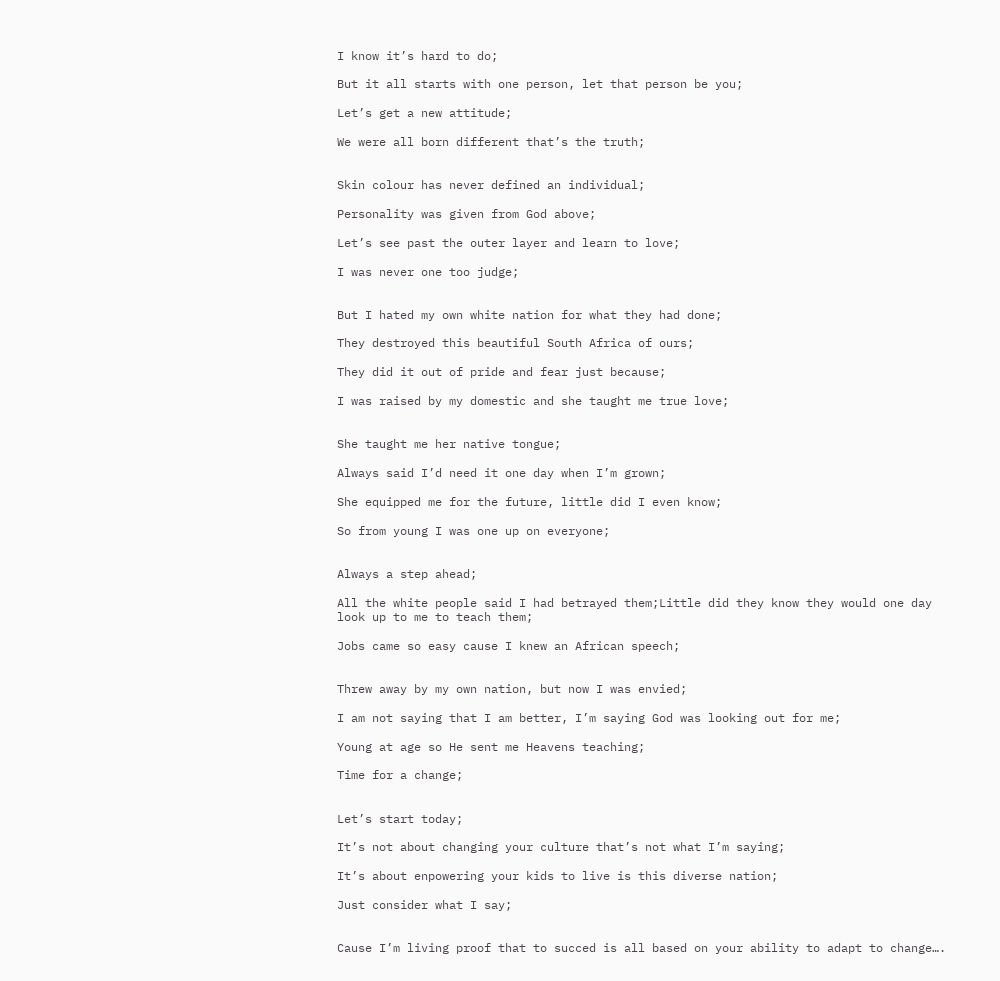I know it’s hard to do;

But it all starts with one person, let that person be you;

Let’s get a new attitude;

We were all born different that’s the truth;


Skin colour has never defined an individual;

Personality was given from God above;

Let’s see past the outer layer and learn to love;

I was never one too judge;


But I hated my own white nation for what they had done;

They destroyed this beautiful South Africa of ours;

They did it out of pride and fear just because;

I was raised by my domestic and she taught me true love;


She taught me her native tongue;

Always said I’d need it one day when I’m grown;

She equipped me for the future, little did I even know;

So from young I was one up on everyone;


Always a step ahead;

All the white people said I had betrayed them;Little did they know they would one day look up to me to teach them;

Jobs came so easy cause I knew an African speech;


Threw away by my own nation, but now I was envied;

I am not saying that I am better, I’m saying God was looking out for me;

Young at age so He sent me Heavens teaching;

Time for a change;


Let’s start today;

It’s not about changing your culture that’s not what I’m saying;

It’s about enpowering your kids to live is this diverse nation;

Just consider what I say;


Cause I’m living proof that to succed is all based on your ability to adapt to change….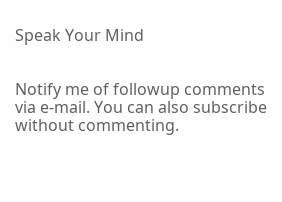Speak Your Mind


Notify me of followup comments via e-mail. You can also subscribe without commenting.